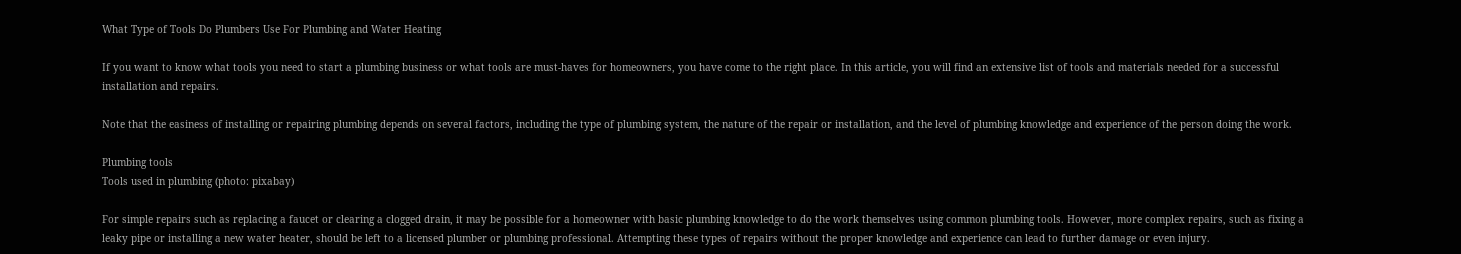What Type of Tools Do Plumbers Use For Plumbing and Water Heating

If you want to know what tools you need to start a plumbing business or what tools are must-haves for homeowners, you have come to the right place. In this article, you will find an extensive list of tools and materials needed for a successful installation and repairs.

Note that the easiness of installing or repairing plumbing depends on several factors, including the type of plumbing system, the nature of the repair or installation, and the level of plumbing knowledge and experience of the person doing the work.

Plumbing tools
Tools used in plumbing (photo: pixabay)

For simple repairs such as replacing a faucet or clearing a clogged drain, it may be possible for a homeowner with basic plumbing knowledge to do the work themselves using common plumbing tools. However, more complex repairs, such as fixing a leaky pipe or installing a new water heater, should be left to a licensed plumber or plumbing professional. Attempting these types of repairs without the proper knowledge and experience can lead to further damage or even injury.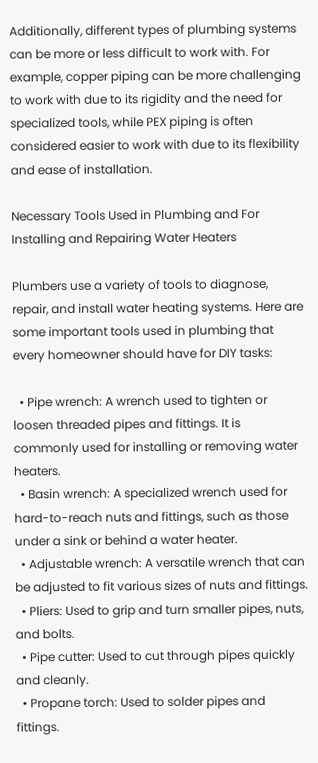Additionally, different types of plumbing systems can be more or less difficult to work with. For example, copper piping can be more challenging to work with due to its rigidity and the need for specialized tools, while PEX piping is often considered easier to work with due to its flexibility and ease of installation.

Necessary Tools Used in Plumbing and For Installing and Repairing Water Heaters

Plumbers use a variety of tools to diagnose, repair, and install water heating systems. Here are some important tools used in plumbing that every homeowner should have for DIY tasks:

  • Pipe wrench: A wrench used to tighten or loosen threaded pipes and fittings. It is commonly used for installing or removing water heaters.
  • Basin wrench: A specialized wrench used for hard-to-reach nuts and fittings, such as those under a sink or behind a water heater.
  • Adjustable wrench: A versatile wrench that can be adjusted to fit various sizes of nuts and fittings.
  • Pliers: Used to grip and turn smaller pipes, nuts, and bolts.
  • Pipe cutter: Used to cut through pipes quickly and cleanly.
  • Propane torch: Used to solder pipes and fittings.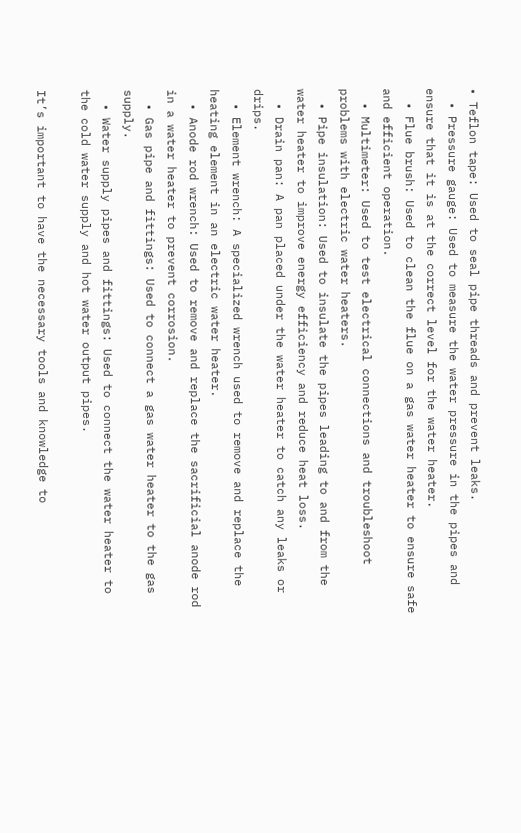• Teflon tape: Used to seal pipe threads and prevent leaks.
  • Pressure gauge: Used to measure the water pressure in the pipes and ensure that it is at the correct level for the water heater.
  • Flue brush: Used to clean the flue on a gas water heater to ensure safe and efficient operation.
  • Multimeter: Used to test electrical connections and troubleshoot problems with electric water heaters.
  • Pipe insulation: Used to insulate the pipes leading to and from the water heater to improve energy efficiency and reduce heat loss.
  • Drain pan: A pan placed under the water heater to catch any leaks or drips.
  • Element wrench: A specialized wrench used to remove and replace the heating element in an electric water heater.
  • Anode rod wrench: Used to remove and replace the sacrificial anode rod in a water heater to prevent corrosion.
  • Gas pipe and fittings: Used to connect a gas water heater to the gas supply.
  • Water supply pipes and fittings: Used to connect the water heater to the cold water supply and hot water output pipes.

It’s important to have the necessary tools and knowledge to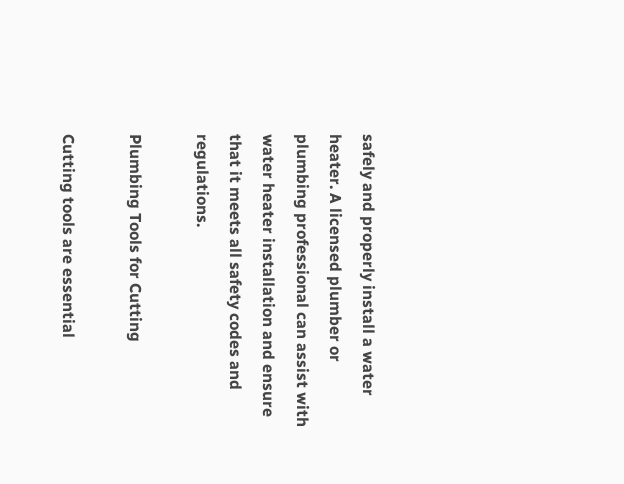safely and properly install a water heater. A licensed plumber or plumbing professional can assist with water heater installation and ensure that it meets all safety codes and regulations.

Plumbing Tools for Cutting

Cutting tools are essential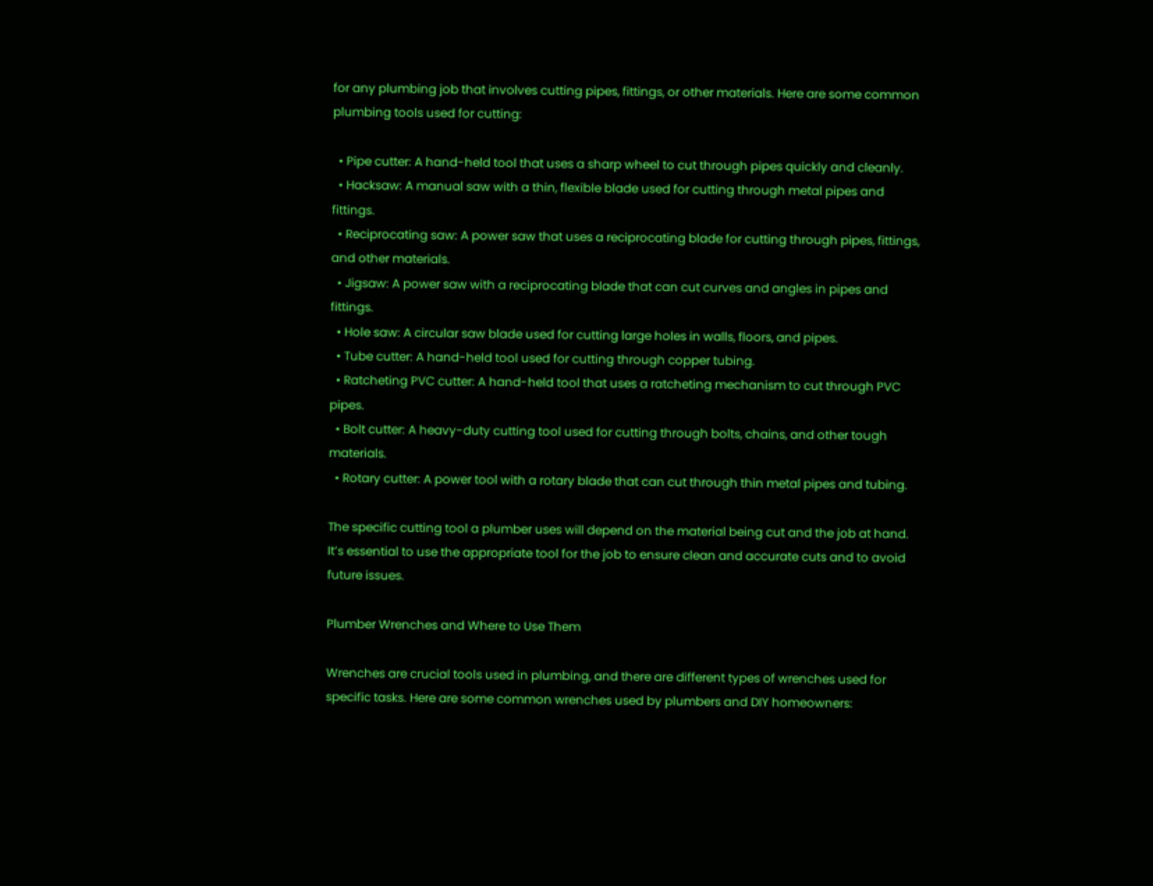for any plumbing job that involves cutting pipes, fittings, or other materials. Here are some common plumbing tools used for cutting:

  • Pipe cutter: A hand-held tool that uses a sharp wheel to cut through pipes quickly and cleanly.
  • Hacksaw: A manual saw with a thin, flexible blade used for cutting through metal pipes and fittings.
  • Reciprocating saw: A power saw that uses a reciprocating blade for cutting through pipes, fittings, and other materials.
  • Jigsaw: A power saw with a reciprocating blade that can cut curves and angles in pipes and fittings.
  • Hole saw: A circular saw blade used for cutting large holes in walls, floors, and pipes.
  • Tube cutter: A hand-held tool used for cutting through copper tubing.
  • Ratcheting PVC cutter: A hand-held tool that uses a ratcheting mechanism to cut through PVC pipes.
  • Bolt cutter: A heavy-duty cutting tool used for cutting through bolts, chains, and other tough materials.
  • Rotary cutter: A power tool with a rotary blade that can cut through thin metal pipes and tubing.

The specific cutting tool a plumber uses will depend on the material being cut and the job at hand. It’s essential to use the appropriate tool for the job to ensure clean and accurate cuts and to avoid future issues.

Plumber Wrenches and Where to Use Them

Wrenches are crucial tools used in plumbing, and there are different types of wrenches used for specific tasks. Here are some common wrenches used by plumbers and DIY homeowners: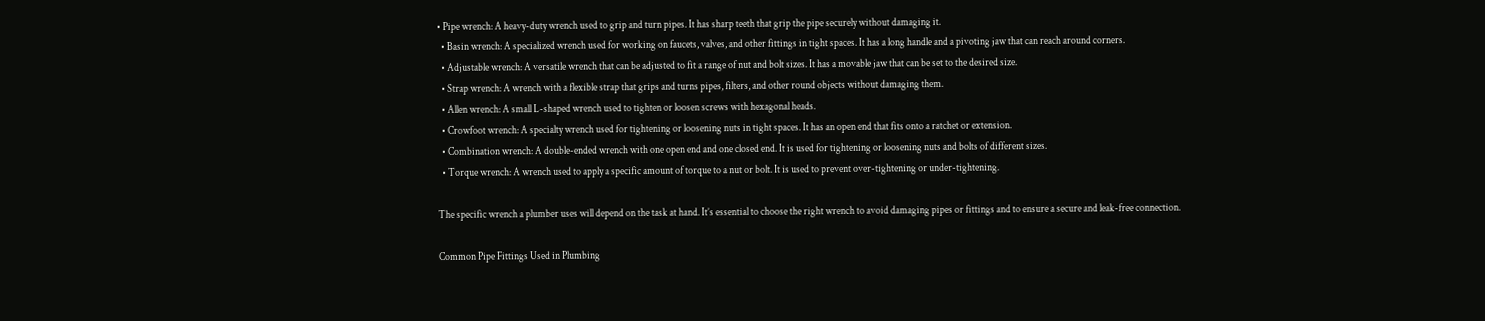• Pipe wrench: A heavy-duty wrench used to grip and turn pipes. It has sharp teeth that grip the pipe securely without damaging it.
  • Basin wrench: A specialized wrench used for working on faucets, valves, and other fittings in tight spaces. It has a long handle and a pivoting jaw that can reach around corners.
  • Adjustable wrench: A versatile wrench that can be adjusted to fit a range of nut and bolt sizes. It has a movable jaw that can be set to the desired size.
  • Strap wrench: A wrench with a flexible strap that grips and turns pipes, filters, and other round objects without damaging them.
  • Allen wrench: A small L-shaped wrench used to tighten or loosen screws with hexagonal heads.
  • Crowfoot wrench: A specialty wrench used for tightening or loosening nuts in tight spaces. It has an open end that fits onto a ratchet or extension.
  • Combination wrench: A double-ended wrench with one open end and one closed end. It is used for tightening or loosening nuts and bolts of different sizes.
  • Torque wrench: A wrench used to apply a specific amount of torque to a nut or bolt. It is used to prevent over-tightening or under-tightening.

The specific wrench a plumber uses will depend on the task at hand. It’s essential to choose the right wrench to avoid damaging pipes or fittings and to ensure a secure and leak-free connection.

Common Pipe Fittings Used in Plumbing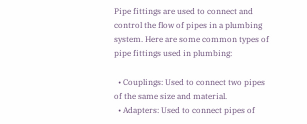Pipe fittings are used to connect and control the flow of pipes in a plumbing system. Here are some common types of pipe fittings used in plumbing:

  • Couplings: Used to connect two pipes of the same size and material.
  • Adapters: Used to connect pipes of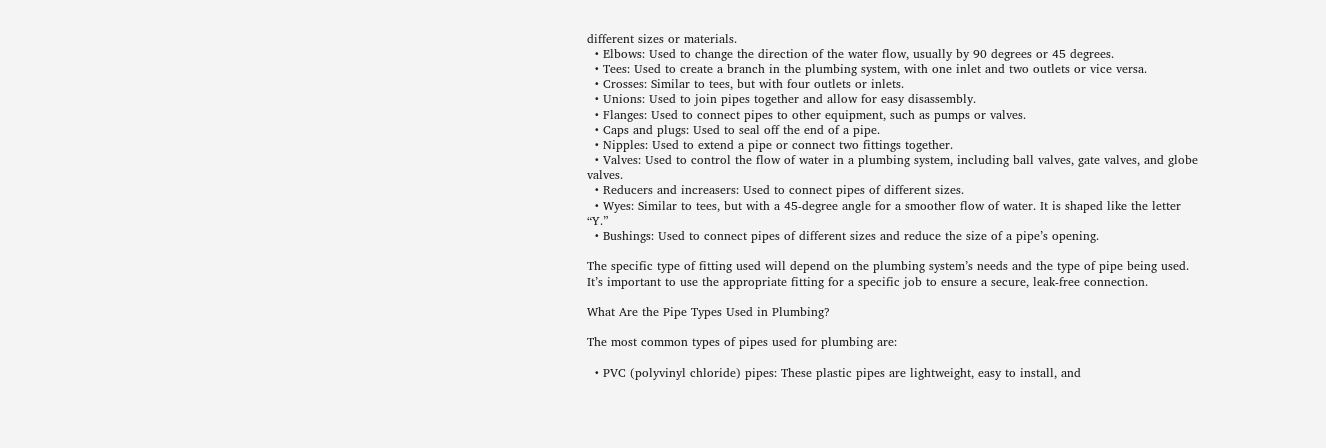different sizes or materials.
  • Elbows: Used to change the direction of the water flow, usually by 90 degrees or 45 degrees.
  • Tees: Used to create a branch in the plumbing system, with one inlet and two outlets or vice versa.
  • Crosses: Similar to tees, but with four outlets or inlets.
  • Unions: Used to join pipes together and allow for easy disassembly.
  • Flanges: Used to connect pipes to other equipment, such as pumps or valves.
  • Caps and plugs: Used to seal off the end of a pipe.
  • Nipples: Used to extend a pipe or connect two fittings together.
  • Valves: Used to control the flow of water in a plumbing system, including ball valves, gate valves, and globe valves.
  • Reducers and increasers: Used to connect pipes of different sizes.
  • Wyes: Similar to tees, but with a 45-degree angle for a smoother flow of water. It is shaped like the letter “Y.”
  • Bushings: Used to connect pipes of different sizes and reduce the size of a pipe’s opening.

The specific type of fitting used will depend on the plumbing system’s needs and the type of pipe being used. It’s important to use the appropriate fitting for a specific job to ensure a secure, leak-free connection.

What Are the Pipe Types Used in Plumbing?

The most common types of pipes used for plumbing are:

  • PVC (polyvinyl chloride) pipes: These plastic pipes are lightweight, easy to install, and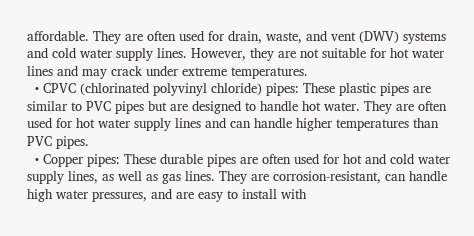affordable. They are often used for drain, waste, and vent (DWV) systems and cold water supply lines. However, they are not suitable for hot water lines and may crack under extreme temperatures.
  • CPVC (chlorinated polyvinyl chloride) pipes: These plastic pipes are similar to PVC pipes but are designed to handle hot water. They are often used for hot water supply lines and can handle higher temperatures than PVC pipes.
  • Copper pipes: These durable pipes are often used for hot and cold water supply lines, as well as gas lines. They are corrosion-resistant, can handle high water pressures, and are easy to install with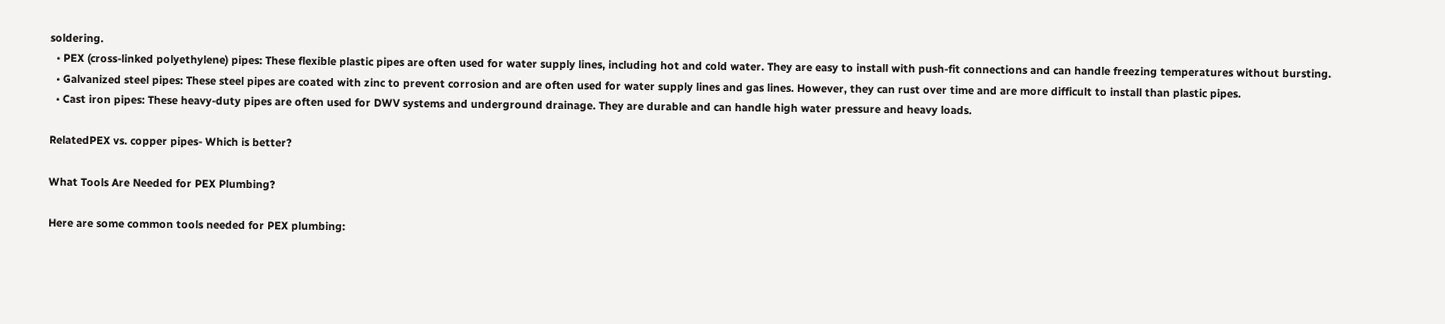soldering.
  • PEX (cross-linked polyethylene) pipes: These flexible plastic pipes are often used for water supply lines, including hot and cold water. They are easy to install with push-fit connections and can handle freezing temperatures without bursting.
  • Galvanized steel pipes: These steel pipes are coated with zinc to prevent corrosion and are often used for water supply lines and gas lines. However, they can rust over time and are more difficult to install than plastic pipes.
  • Cast iron pipes: These heavy-duty pipes are often used for DWV systems and underground drainage. They are durable and can handle high water pressure and heavy loads.

RelatedPEX vs. copper pipes- Which is better?

What Tools Are Needed for PEX Plumbing?

Here are some common tools needed for PEX plumbing: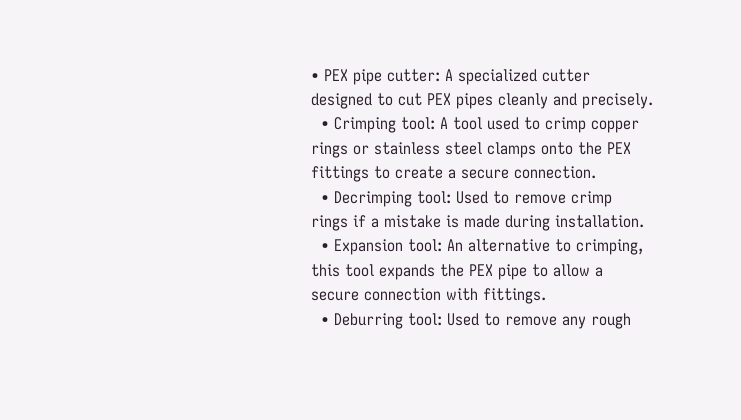• PEX pipe cutter: A specialized cutter designed to cut PEX pipes cleanly and precisely.
  • Crimping tool: A tool used to crimp copper rings or stainless steel clamps onto the PEX fittings to create a secure connection.
  • Decrimping tool: Used to remove crimp rings if a mistake is made during installation.
  • Expansion tool: An alternative to crimping, this tool expands the PEX pipe to allow a secure connection with fittings.
  • Deburring tool: Used to remove any rough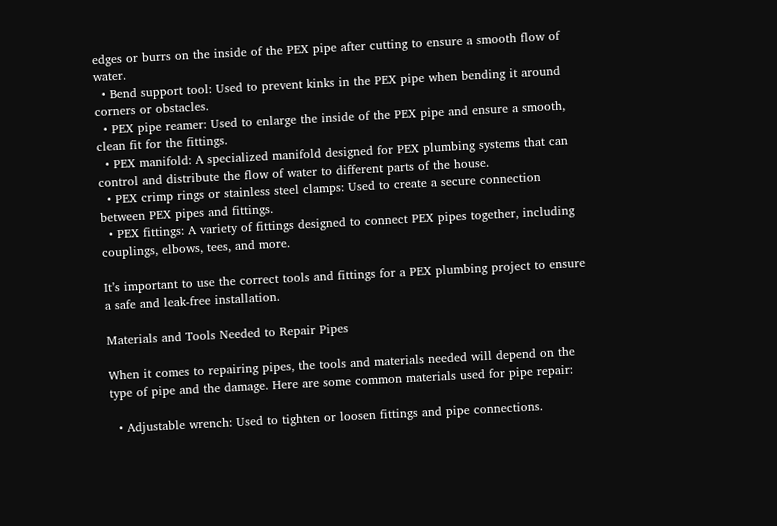edges or burrs on the inside of the PEX pipe after cutting to ensure a smooth flow of water.
  • Bend support tool: Used to prevent kinks in the PEX pipe when bending it around corners or obstacles.
  • PEX pipe reamer: Used to enlarge the inside of the PEX pipe and ensure a smooth, clean fit for the fittings.
  • PEX manifold: A specialized manifold designed for PEX plumbing systems that can control and distribute the flow of water to different parts of the house.
  • PEX crimp rings or stainless steel clamps: Used to create a secure connection between PEX pipes and fittings.
  • PEX fittings: A variety of fittings designed to connect PEX pipes together, including couplings, elbows, tees, and more.

It’s important to use the correct tools and fittings for a PEX plumbing project to ensure a safe and leak-free installation.

Materials and Tools Needed to Repair Pipes

When it comes to repairing pipes, the tools and materials needed will depend on the type of pipe and the damage. Here are some common materials used for pipe repair:

  • Adjustable wrench: Used to tighten or loosen fittings and pipe connections.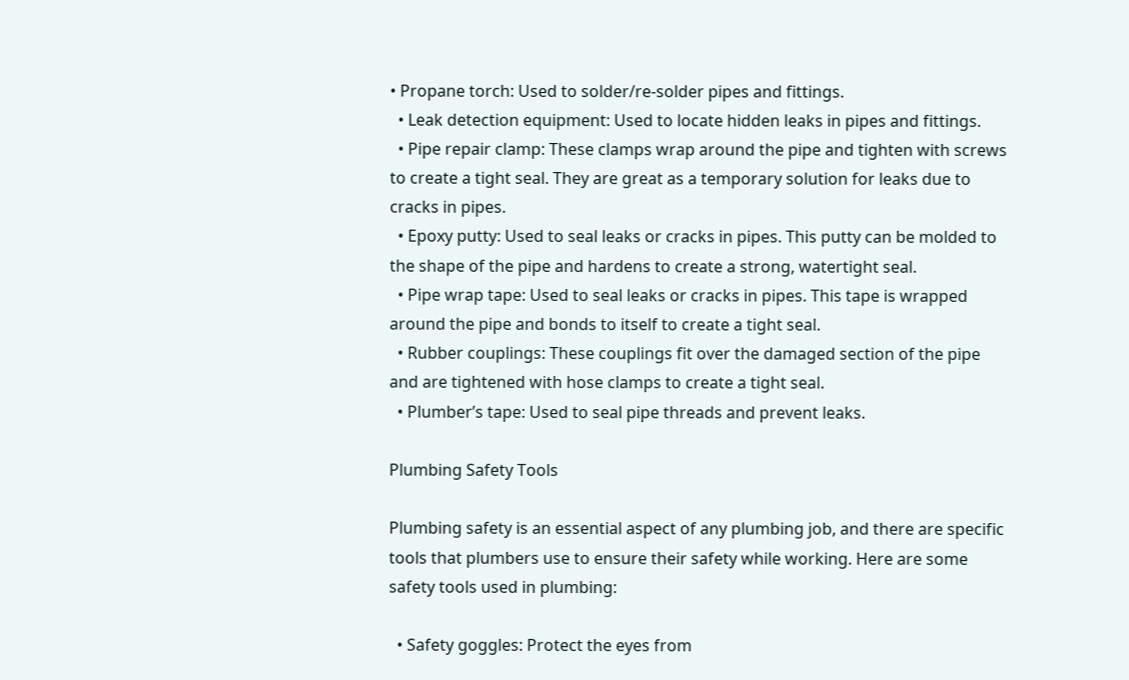• Propane torch: Used to solder/re-solder pipes and fittings.
  • Leak detection equipment: Used to locate hidden leaks in pipes and fittings.
  • Pipe repair clamp: These clamps wrap around the pipe and tighten with screws to create a tight seal. They are great as a temporary solution for leaks due to cracks in pipes.
  • Epoxy putty: Used to seal leaks or cracks in pipes. This putty can be molded to the shape of the pipe and hardens to create a strong, watertight seal.
  • Pipe wrap tape: Used to seal leaks or cracks in pipes. This tape is wrapped around the pipe and bonds to itself to create a tight seal.
  • Rubber couplings: These couplings fit over the damaged section of the pipe and are tightened with hose clamps to create a tight seal.
  • Plumber’s tape: Used to seal pipe threads and prevent leaks.

Plumbing Safety Tools

Plumbing safety is an essential aspect of any plumbing job, and there are specific tools that plumbers use to ensure their safety while working. Here are some safety tools used in plumbing:

  • Safety goggles: Protect the eyes from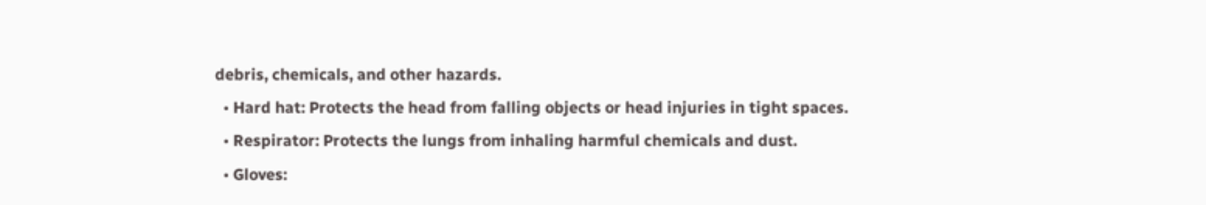debris, chemicals, and other hazards.
  • Hard hat: Protects the head from falling objects or head injuries in tight spaces.
  • Respirator: Protects the lungs from inhaling harmful chemicals and dust.
  • Gloves: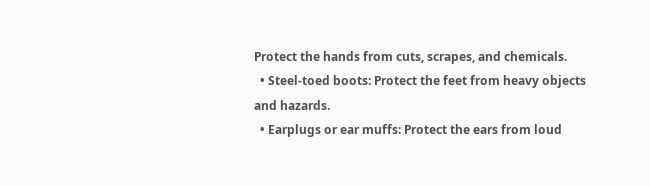Protect the hands from cuts, scrapes, and chemicals.
  • Steel-toed boots: Protect the feet from heavy objects and hazards.
  • Earplugs or ear muffs: Protect the ears from loud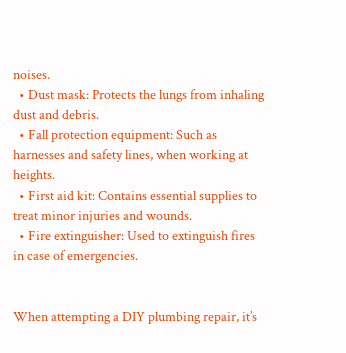noises.
  • Dust mask: Protects the lungs from inhaling dust and debris.
  • Fall protection equipment: Such as harnesses and safety lines, when working at heights.
  • First aid kit: Contains essential supplies to treat minor injuries and wounds.
  • Fire extinguisher: Used to extinguish fires in case of emergencies.


When attempting a DIY plumbing repair, it’s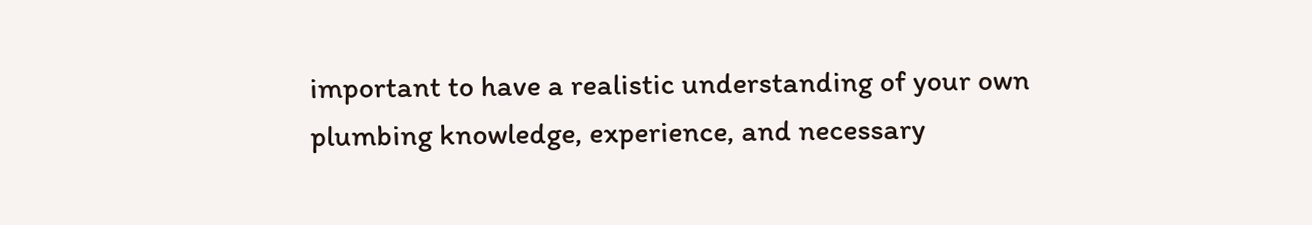important to have a realistic understanding of your own plumbing knowledge, experience, and necessary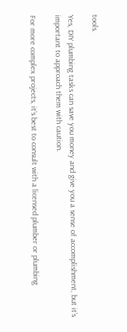tools.

Yes, DIY plumbing tasks can save you money and give you a sense of accomplishment, but it’s important to approach them with caution.

For more complex projects, it’s best to consult with a licensed plumber or plumbing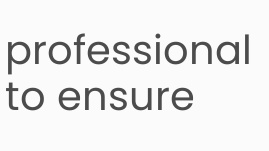professional to ensure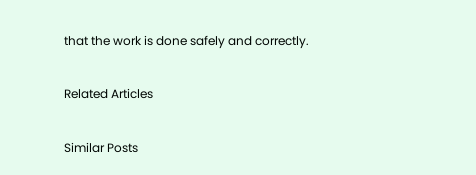that the work is done safely and correctly.

Related Articles

Similar Posts